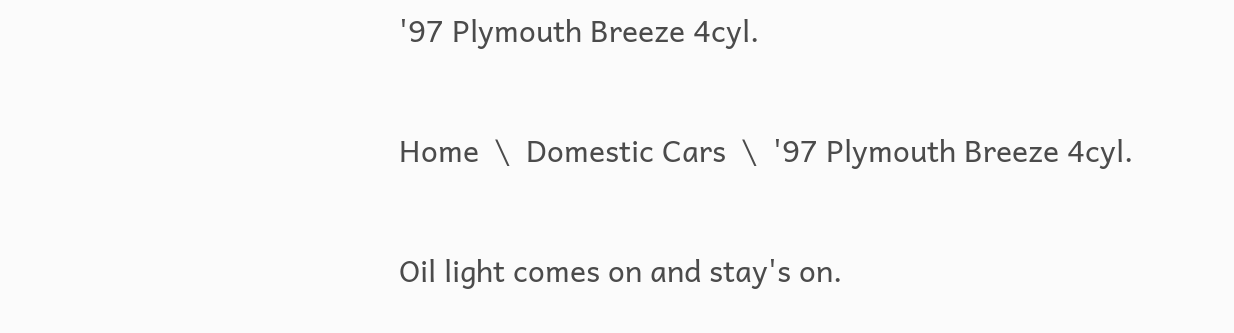'97 Plymouth Breeze 4cyl.

Home  \  Domestic Cars  \  '97 Plymouth Breeze 4cyl.

Oil light comes on and stay's on.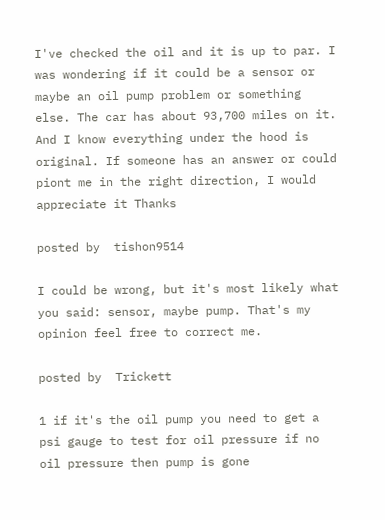I've checked the oil and it is up to par. I was wondering if it could be a sensor or maybe an oil pump problem or something else. The car has about 93,700 miles on it. And I know everything under the hood is original. If someone has an answer or could piont me in the right direction, I would appreciate it Thanks

posted by  tishon9514

I could be wrong, but it's most likely what you said: sensor, maybe pump. That's my opinion feel free to correct me.

posted by  Trickett

1 if it's the oil pump you need to get a psi gauge to test for oil pressure if no oil pressure then pump is gone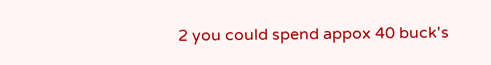2 you could spend appox 40 buck's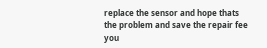replace the sensor and hope thats the problem and save the repair fee
you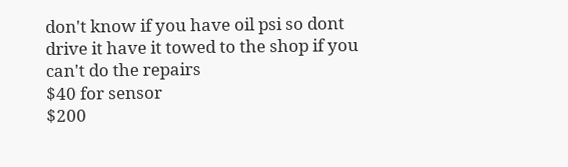don't know if you have oil psi so dont drive it have it towed to the shop if you can't do the repairs
$40 for sensor
$200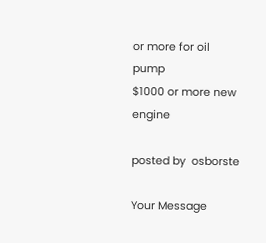or more for oil pump
$1000 or more new engine

posted by  osborste

Your Message